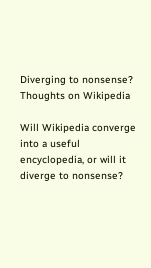Diverging to nonsense? Thoughts on Wikipedia

Will Wikipedia converge into a useful encyclopedia, or will it diverge to nonsense?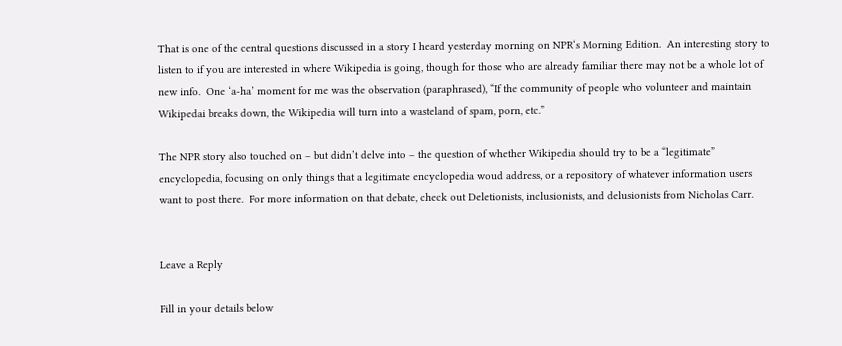That is one of the central questions discussed in a story I heard yesterday morning on NPR‘s Morning Edition.  An interesting story to listen to if you are interested in where Wikipedia is going, though for those who are already familiar there may not be a whole lot of new info.  One ‘a-ha’ moment for me was the observation (paraphrased), “If the community of people who volunteer and maintain Wikipedai breaks down, the Wikipedia will turn into a wasteland of spam, porn, etc.”

The NPR story also touched on – but didn’t delve into – the question of whether Wikipedia should try to be a “legitimate” encyclopedia, focusing on only things that a legitimate encyclopedia woud address, or a repository of whatever information users want to post there.  For more information on that debate, check out Deletionists, inclusionists, and delusionists from Nicholas Carr.


Leave a Reply

Fill in your details below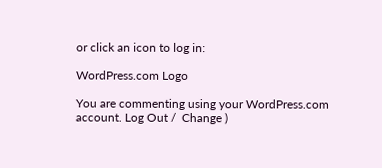or click an icon to log in:

WordPress.com Logo

You are commenting using your WordPress.com account. Log Out /  Change )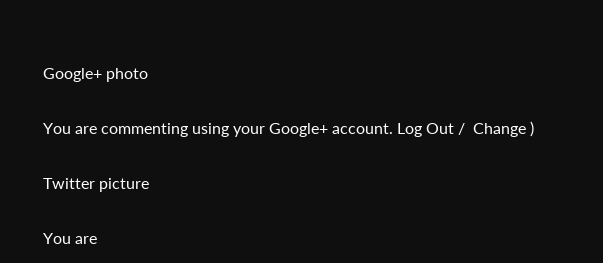Google+ photo

You are commenting using your Google+ account. Log Out /  Change )

Twitter picture

You are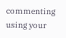commenting using your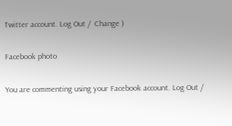Twitter account. Log Out /  Change )

Facebook photo

You are commenting using your Facebook account. Log Out /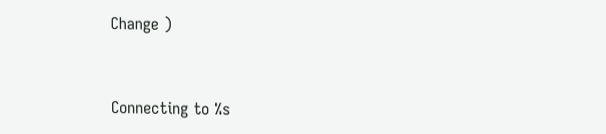Change )


Connecting to %s